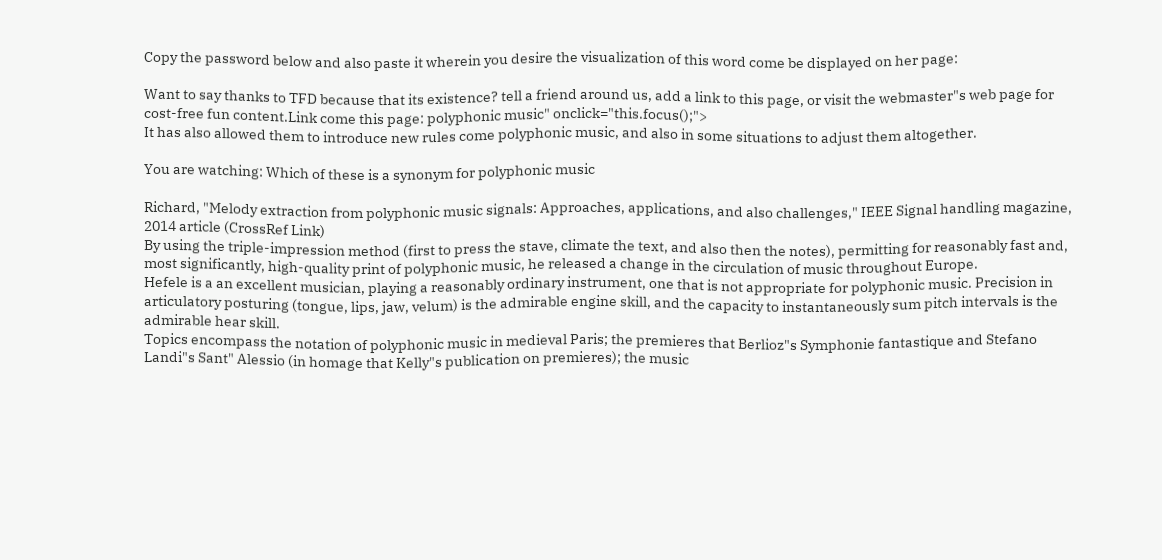Copy the password below and also paste it wherein you desire the visualization of this word come be displayed on her page:

Want to say thanks to TFD because that its existence? tell a friend around us, add a link to this page, or visit the webmaster"s web page for cost-free fun content.Link come this page: polyphonic music" onclick="this.focus();">
It has also allowed them to introduce new rules come polyphonic music, and also in some situations to adjust them altogether.

You are watching: Which of these is a synonym for polyphonic music

Richard, "Melody extraction from polyphonic music signals: Approaches, applications, and also challenges," IEEE Signal handling magazine, 2014 article (CrossRef Link)
By using the triple-impression method (first to press the stave, climate the text, and also then the notes), permitting for reasonably fast and, most significantly, high-quality print of polyphonic music, he released a change in the circulation of music throughout Europe.
Hefele is a an excellent musician, playing a reasonably ordinary instrument, one that is not appropriate for polyphonic music. Precision in articulatory posturing (tongue, lips, jaw, velum) is the admirable engine skill, and the capacity to instantaneously sum pitch intervals is the admirable hear skill.
Topics encompass the notation of polyphonic music in medieval Paris; the premieres that Berlioz"s Symphonie fantastique and Stefano Landi"s Sant" Alessio (in homage that Kelly"s publication on premieres); the music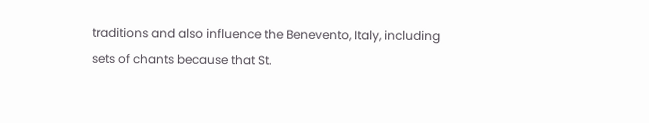traditions and also influence the Benevento, Italy, including sets of chants because that St.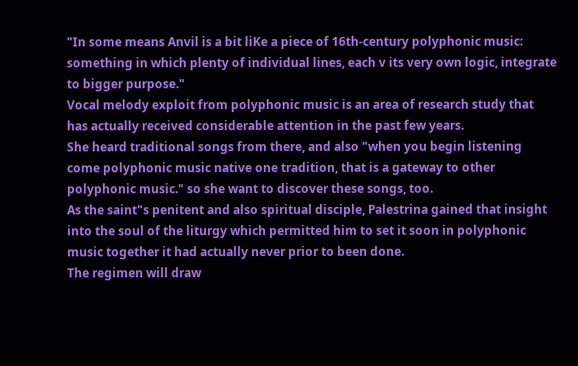"In some means Anvil is a bit liKe a piece of 16th-century polyphonic music: something in which plenty of individual lines, each v its very own logic, integrate to bigger purpose."
Vocal melody exploit from polyphonic music is an area of research study that has actually received considerable attention in the past few years.
She heard traditional songs from there, and also "when you begin listening come polyphonic music native one tradition, that is a gateway to other polyphonic music." so she want to discover these songs, too.
As the saint"s penitent and also spiritual disciple, Palestrina gained that insight into the soul of the liturgy which permitted him to set it soon in polyphonic music together it had actually never prior to been done.
The regimen will draw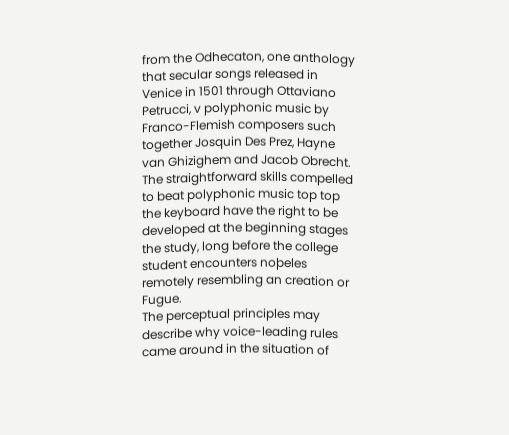from the Odhecaton, one anthology that secular songs released in Venice in 1501 through Ottaviano Petrucci, v polyphonic music by Franco-Flemish composers such together Josquin Des Prez, Hayne van Ghizighem and Jacob Obrecht.
The straightforward skills compelled to beat polyphonic music top top the keyboard have the right to be developed at the beginning stages the study, long before the college student encounters noþeles remotely resembling an creation or Fugue.
The perceptual principles may describe why voice-leading rules came around in the situation of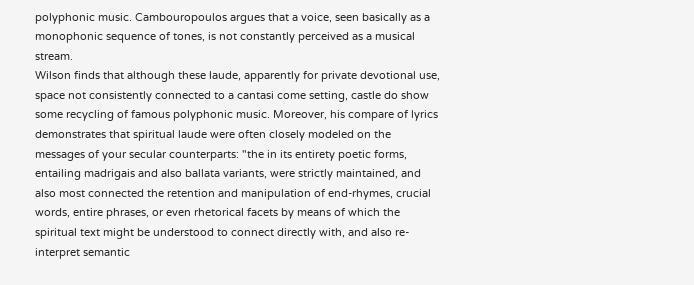polyphonic music. Cambouropoulos argues that a voice, seen basically as a monophonic sequence of tones, is not constantly perceived as a musical stream.
Wilson finds that although these laude, apparently for private devotional use, space not consistently connected to a cantasi come setting, castle do show some recycling of famous polyphonic music. Moreover, his compare of lyrics demonstrates that spiritual laude were often closely modeled on the messages of your secular counterparts: "the in its entirety poetic forms, entailing madrigais and also ballata variants, were strictly maintained, and also most connected the retention and manipulation of end-rhymes, crucial words, entire phrases, or even rhetorical facets by means of which the spiritual text might be understood to connect directly with, and also re-interpret semantic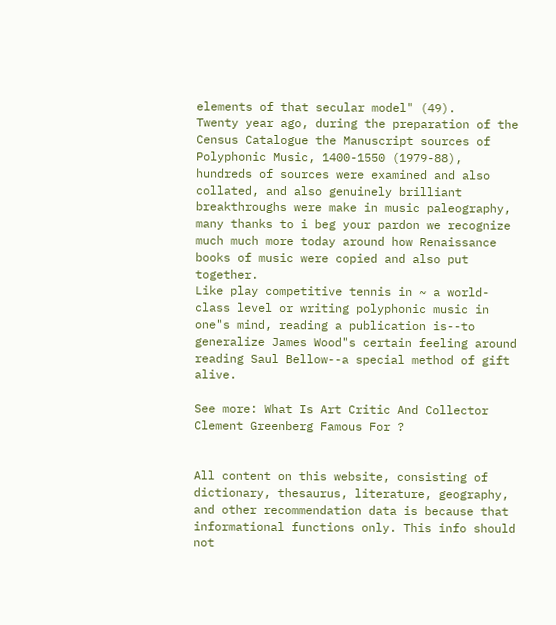elements of that secular model" (49).
Twenty year ago, during the preparation of the Census Catalogue the Manuscript sources of Polyphonic Music, 1400-1550 (1979-88), hundreds of sources were examined and also collated, and also genuinely brilliant breakthroughs were make in music paleography, many thanks to i beg your pardon we recognize much much more today around how Renaissance books of music were copied and also put together.
Like play competitive tennis in ~ a world-class level or writing polyphonic music in one"s mind, reading a publication is--to generalize James Wood"s certain feeling around reading Saul Bellow--a special method of gift alive.

See more: What Is Art Critic And Collector Clement Greenberg Famous For ?


All content on this website, consisting of dictionary, thesaurus, literature, geography, and other recommendation data is because that informational functions only. This info should not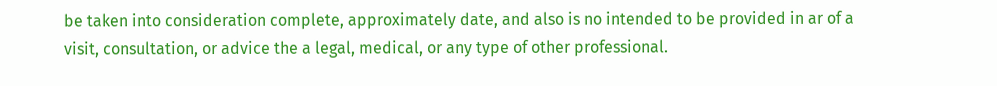be taken into consideration complete, approximately date, and also is no intended to be provided in ar of a visit, consultation, or advice the a legal, medical, or any type of other professional.